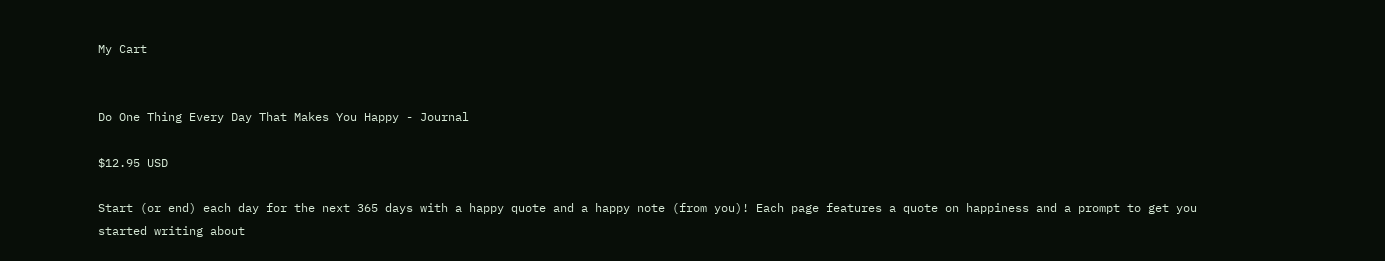My Cart


Do One Thing Every Day That Makes You Happy - Journal

$12.95 USD

Start (or end) each day for the next 365 days with a happy quote and a happy note (from you)! Each page features a quote on happiness and a prompt to get you started writing about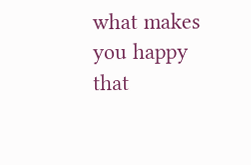what makes you happy that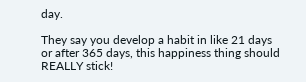day.

They say you develop a habit in like 21 days or after 365 days, this happiness thing should REALLY stick!